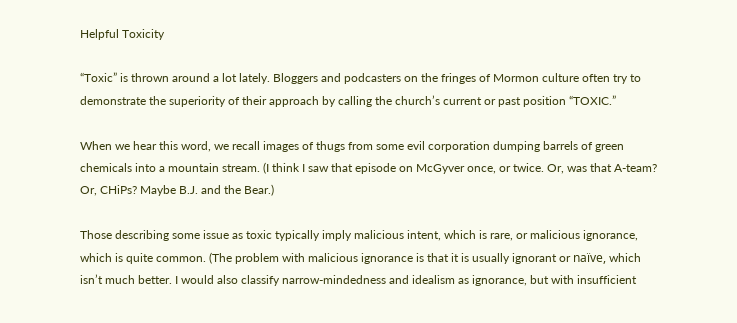Helpful Toxicity

“Toxic” is thrown around a lot lately. Bloggers and podcasters on the fringes of Mormon culture often try to demonstrate the superiority of their approach by calling the church’s current or past position “TOXIC.”

When we hear this word, we recall images of thugs from some evil corporation dumping barrels of green chemicals into a mountain stream. (I think I saw that episode on McGyver once, or twice. Or, was that A-team? Or, CHiPs? Maybe B.J. and the Bear.)

Those describing some issue as toxic typically imply malicious intent, which is rare, or malicious ignorance, which is quite common. (The problem with malicious ignorance is that it is usually ignorant or naïve, which isn’t much better. I would also classify narrow-mindedness and idealism as ignorance, but with insufficient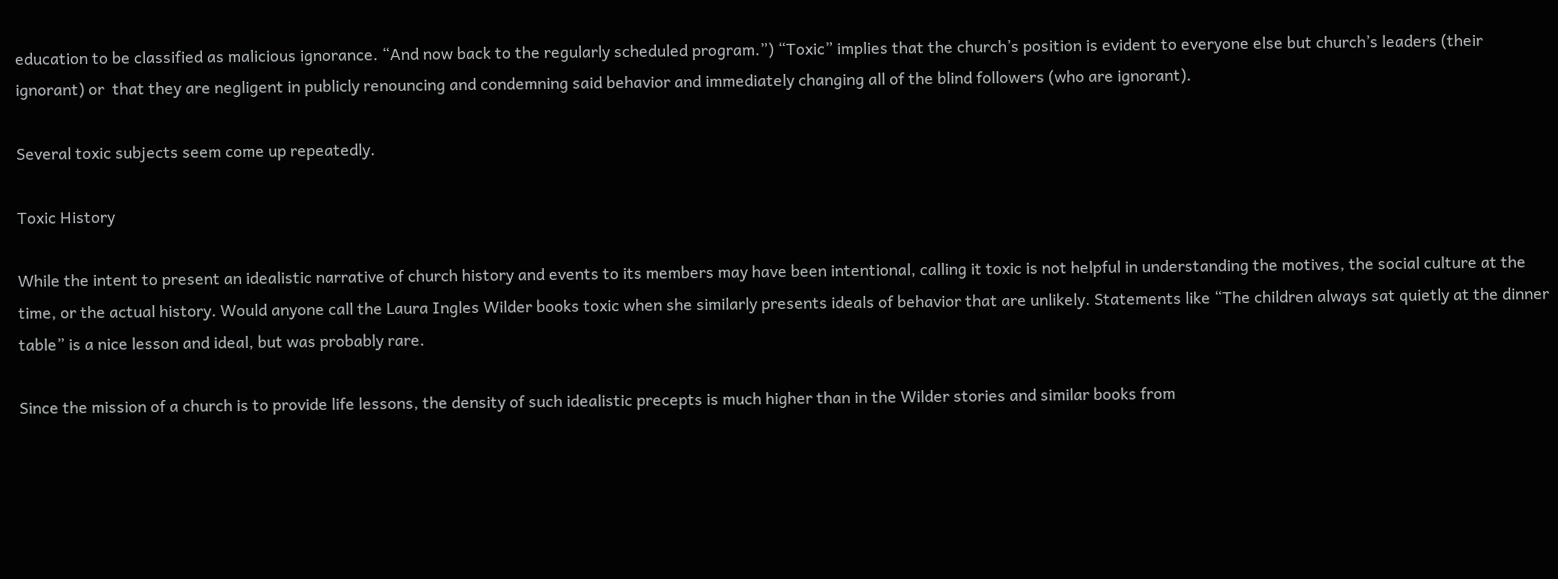education to be classified as malicious ignorance. “And now back to the regularly scheduled program.”) “Toxic” implies that the church’s position is evident to everyone else but church’s leaders (their ignorant) or  that they are negligent in publicly renouncing and condemning said behavior and immediately changing all of the blind followers (who are ignorant).

Several toxic subjects seem come up repeatedly.

Toxic History

While the intent to present an idealistic narrative of church history and events to its members may have been intentional, calling it toxic is not helpful in understanding the motives, the social culture at the time, or the actual history. Would anyone call the Laura Ingles Wilder books toxic when she similarly presents ideals of behavior that are unlikely. Statements like “The children always sat quietly at the dinner table” is a nice lesson and ideal, but was probably rare.

Since the mission of a church is to provide life lessons, the density of such idealistic precepts is much higher than in the Wilder stories and similar books from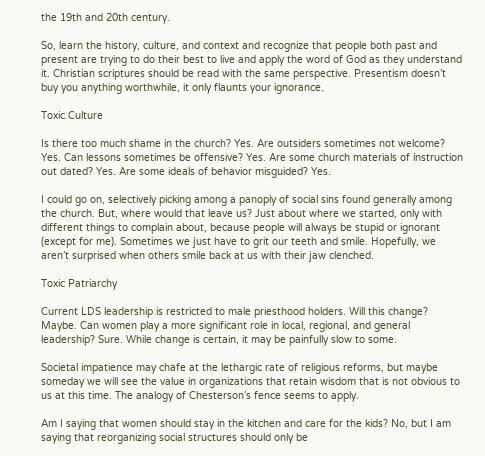the 19th and 20th century.

So, learn the history, culture, and context and recognize that people both past and present are trying to do their best to live and apply the word of God as they understand it. Christian scriptures should be read with the same perspective. Presentism doesn’t buy you anything worthwhile, it only flaunts your ignorance.

Toxic Culture

Is there too much shame in the church? Yes. Are outsiders sometimes not welcome? Yes. Can lessons sometimes be offensive? Yes. Are some church materials of instruction out dated? Yes. Are some ideals of behavior misguided? Yes.

I could go on, selectively picking among a panoply of social sins found generally among the church. But, where would that leave us? Just about where we started, only with different things to complain about, because people will always be stupid or ignorant (except for me). Sometimes we just have to grit our teeth and smile. Hopefully, we aren’t surprised when others smile back at us with their jaw clenched.

Toxic Patriarchy

Current LDS leadership is restricted to male priesthood holders. Will this change? Maybe. Can women play a more significant role in local, regional, and general leadership? Sure. While change is certain, it may be painfully slow to some.

Societal impatience may chafe at the lethargic rate of religious reforms, but maybe someday we will see the value in organizations that retain wisdom that is not obvious to us at this time. The analogy of Chesterson’s fence seems to apply.

Am I saying that women should stay in the kitchen and care for the kids? No, but I am saying that reorganizing social structures should only be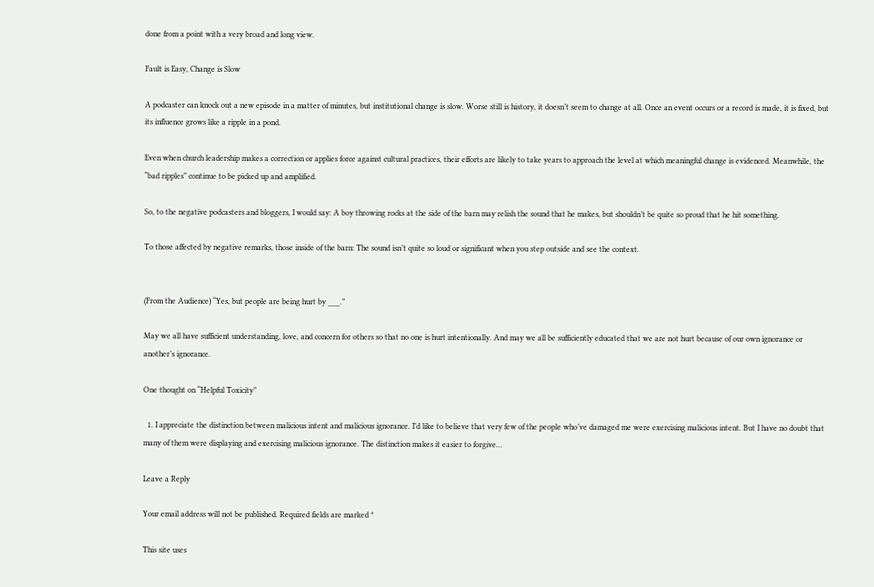done from a point with a very broad and long view.

Fault is Easy, Change is Slow

A podcaster can knock out a new episode in a matter of minutes, but institutional change is slow. Worse still is history, it doesn’t seem to change at all. Once an event occurs or a record is made, it is fixed, but its influence grows like a ripple in a pond.

Even when church leadership makes a correction or applies force against cultural practices, their efforts are likely to take years to approach the level at which meaningful change is evidenced. Meanwhile, the “bad ripples” continue to be picked up and amplified.

So, to the negative podcasters and bloggers, I would say: A boy throwing rocks at the side of the barn may relish the sound that he makes, but shouldn’t be quite so proud that he hit something.

To those affected by negative remarks, those inside of the barn: The sound isn’t quite so loud or significant when you step outside and see the context.


(From the Audience) “Yes, but people are being hurt by ___.”

May we all have sufficient understanding, love, and concern for others so that no one is hurt intentionally. And may we all be sufficiently educated that we are not hurt because of our own ignorance or another’s ignorance.

One thought on “Helpful Toxicity”

  1. I appreciate the distinction between malicious intent and malicious ignorance. I’d like to believe that very few of the people who’ve damaged me were exercising malicious intent. But I have no doubt that many of them were displaying and exercising malicious ignorance. The distinction makes it easier to forgive…

Leave a Reply

Your email address will not be published. Required fields are marked *

This site uses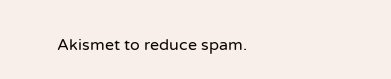Akismet to reduce spam.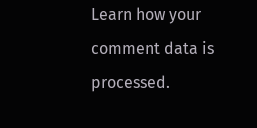Learn how your comment data is processed.